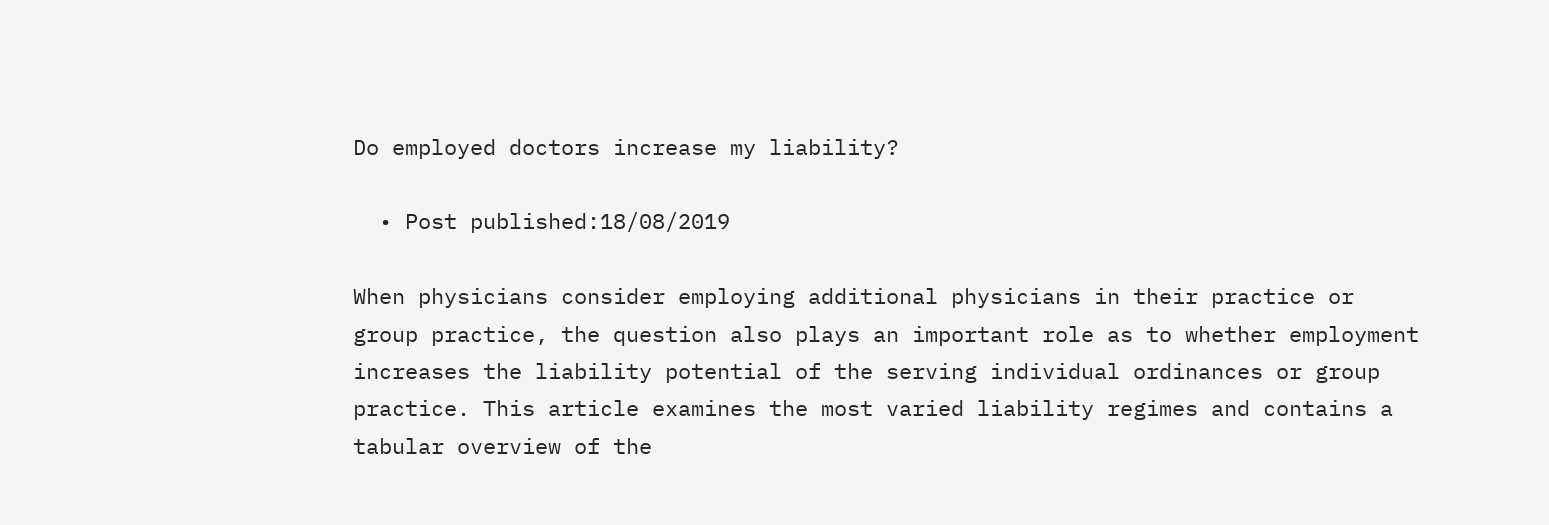Do employed doctors increase my liability?

  • Post published:18/08/2019

When physicians consider employing additional physicians in their practice or group practice, the question also plays an important role as to whether employment increases the liability potential of the serving individual ordinances or group practice. This article examines the most varied liability regimes and contains a tabular overview of the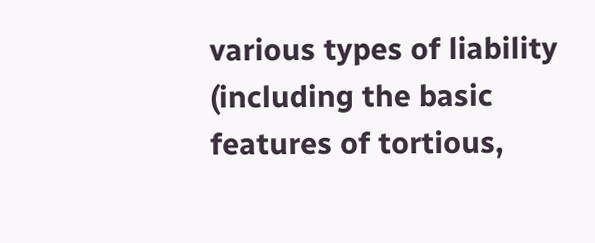various types of liability (including the basic features of tortious,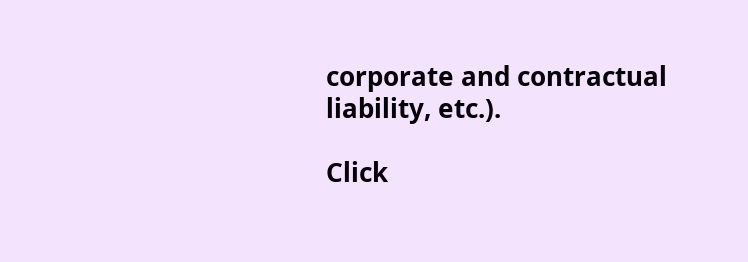corporate and contractual liability, etc.).

Click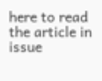here to read the article in issue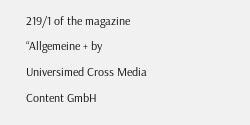219/1 of the magazine “Allgemeine + by Universimed Cross Media Content GmbH